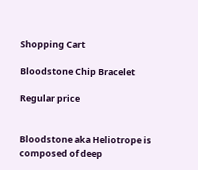Shopping Cart

Bloodstone Chip Bracelet

Regular price


Bloodstone aka Heliotrope is composed of deep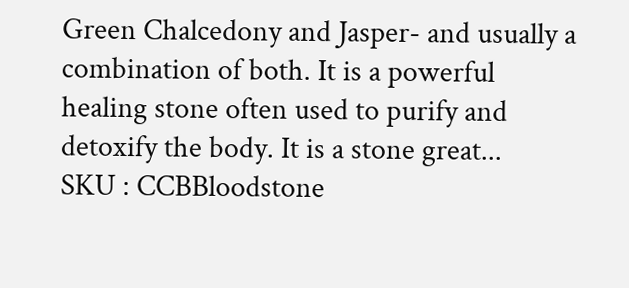Green Chalcedony and Jasper- and usually a combination of both. It is a powerful healing stone often used to purify and detoxify the body. It is a stone great...
SKU : CCBBloodstone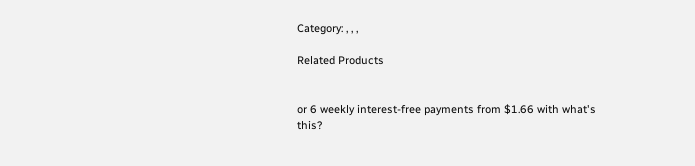Category: , , ,

Related Products


or 6 weekly interest-free payments from $1.66 with what's this?